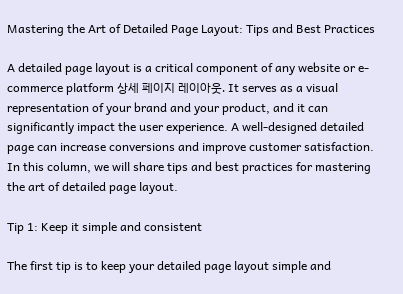Mastering the Art of Detailed Page Layout: Tips and Best Practices

A detailed page layout is a critical component of any website or e-commerce platform 상세 페이지 레이아웃. It serves as a visual representation of your brand and your product, and it can significantly impact the user experience. A well-designed detailed page can increase conversions and improve customer satisfaction. In this column, we will share tips and best practices for mastering the art of detailed page layout.

Tip 1: Keep it simple and consistent

The first tip is to keep your detailed page layout simple and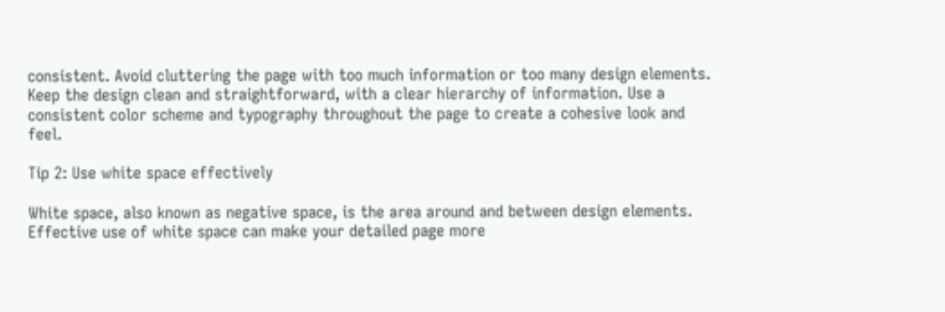consistent. Avoid cluttering the page with too much information or too many design elements. Keep the design clean and straightforward, with a clear hierarchy of information. Use a consistent color scheme and typography throughout the page to create a cohesive look and feel.

Tip 2: Use white space effectively

White space, also known as negative space, is the area around and between design elements. Effective use of white space can make your detailed page more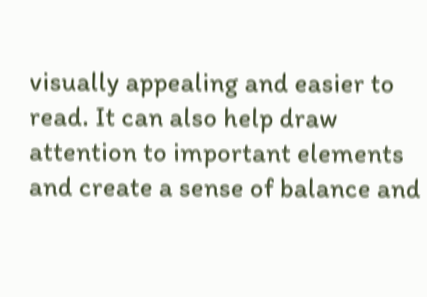visually appealing and easier to read. It can also help draw attention to important elements and create a sense of balance and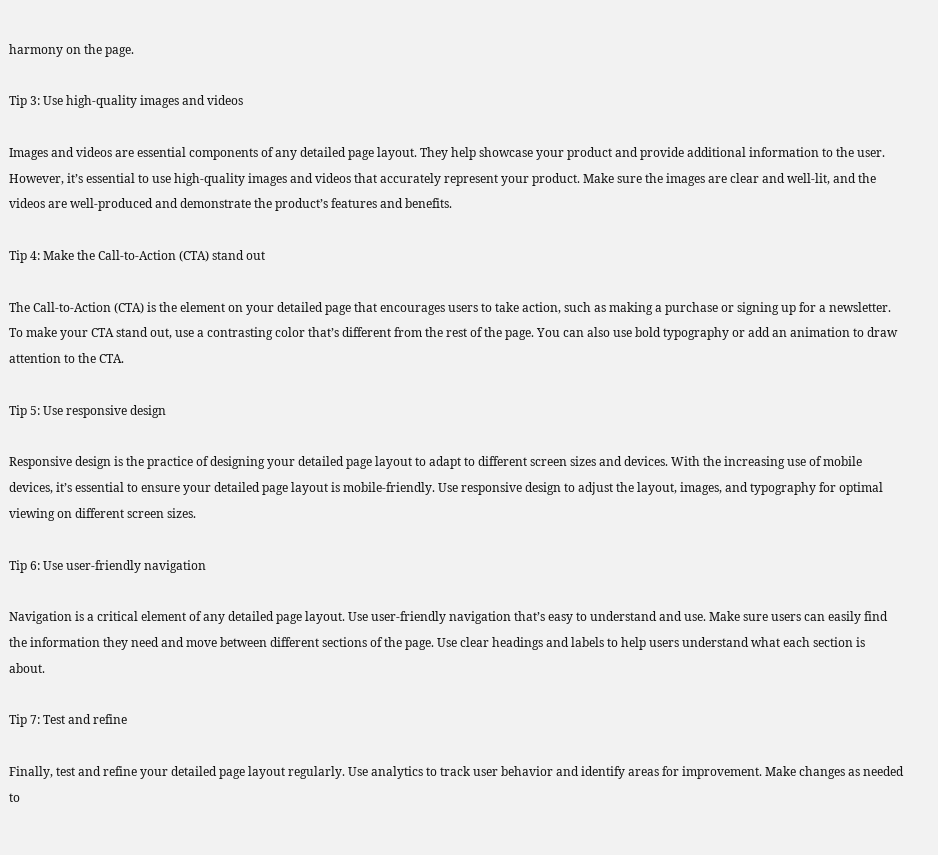harmony on the page.

Tip 3: Use high-quality images and videos

Images and videos are essential components of any detailed page layout. They help showcase your product and provide additional information to the user. However, it’s essential to use high-quality images and videos that accurately represent your product. Make sure the images are clear and well-lit, and the videos are well-produced and demonstrate the product’s features and benefits.

Tip 4: Make the Call-to-Action (CTA) stand out

The Call-to-Action (CTA) is the element on your detailed page that encourages users to take action, such as making a purchase or signing up for a newsletter. To make your CTA stand out, use a contrasting color that’s different from the rest of the page. You can also use bold typography or add an animation to draw attention to the CTA.

Tip 5: Use responsive design

Responsive design is the practice of designing your detailed page layout to adapt to different screen sizes and devices. With the increasing use of mobile devices, it’s essential to ensure your detailed page layout is mobile-friendly. Use responsive design to adjust the layout, images, and typography for optimal viewing on different screen sizes.

Tip 6: Use user-friendly navigation

Navigation is a critical element of any detailed page layout. Use user-friendly navigation that’s easy to understand and use. Make sure users can easily find the information they need and move between different sections of the page. Use clear headings and labels to help users understand what each section is about.

Tip 7: Test and refine

Finally, test and refine your detailed page layout regularly. Use analytics to track user behavior and identify areas for improvement. Make changes as needed to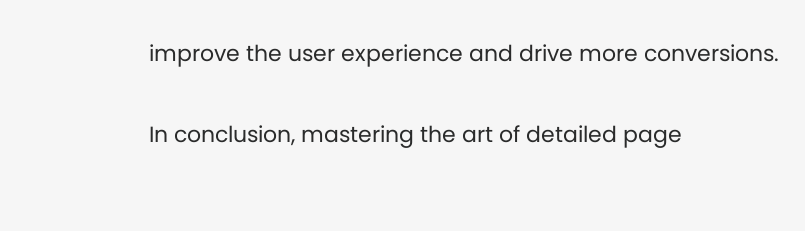improve the user experience and drive more conversions.

In conclusion, mastering the art of detailed page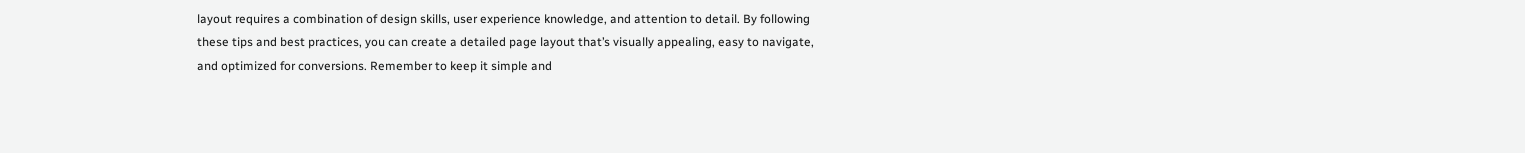layout requires a combination of design skills, user experience knowledge, and attention to detail. By following these tips and best practices, you can create a detailed page layout that’s visually appealing, easy to navigate, and optimized for conversions. Remember to keep it simple and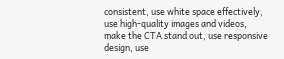consistent, use white space effectively, use high-quality images and videos, make the CTA stand out, use responsive design, use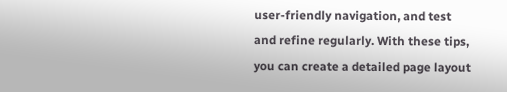user-friendly navigation, and test and refine regularly. With these tips, you can create a detailed page layout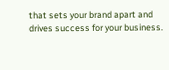that sets your brand apart and drives success for your business.